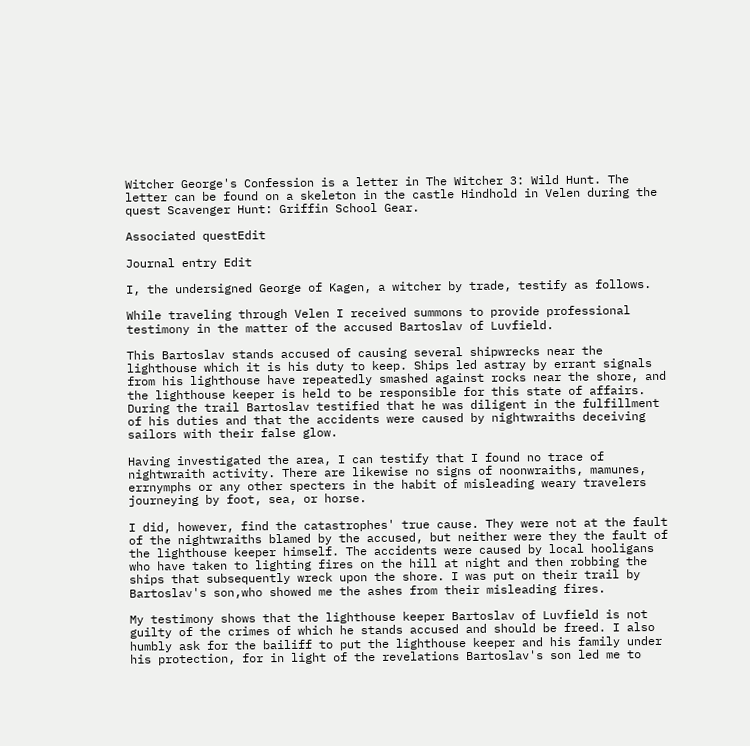Witcher George's Confession is a letter in The Witcher 3: Wild Hunt. The letter can be found on a skeleton in the castle Hindhold in Velen during the quest Scavenger Hunt: Griffin School Gear.

Associated questEdit

Journal entry Edit

I, the undersigned George of Kagen, a witcher by trade, testify as follows.

While traveling through Velen I received summons to provide professional testimony in the matter of the accused Bartoslav of Luvfield.

This Bartoslav stands accused of causing several shipwrecks near the lighthouse which it is his duty to keep. Ships led astray by errant signals from his lighthouse have repeatedly smashed against rocks near the shore, and the lighthouse keeper is held to be responsible for this state of affairs. During the trail Bartoslav testified that he was diligent in the fulfillment of his duties and that the accidents were caused by nightwraiths deceiving sailors with their false glow.

Having investigated the area, I can testify that I found no trace of nightwraith activity. There are likewise no signs of noonwraiths, mamunes, errnymphs or any other specters in the habit of misleading weary travelers journeying by foot, sea, or horse.

I did, however, find the catastrophes' true cause. They were not at the fault of the nightwraiths blamed by the accused, but neither were they the fault of the lighthouse keeper himself. The accidents were caused by local hooligans who have taken to lighting fires on the hill at night and then robbing the ships that subsequently wreck upon the shore. I was put on their trail by Bartoslav's son,who showed me the ashes from their misleading fires.

My testimony shows that the lighthouse keeper Bartoslav of Luvfield is not guilty of the crimes of which he stands accused and should be freed. I also humbly ask for the bailiff to put the lighthouse keeper and his family under his protection, for in light of the revelations Bartoslav's son led me to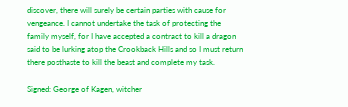discover, there will surely be certain parties with cause for vengeance. I cannot undertake the task of protecting the family myself, for I have accepted a contract to kill a dragon said to be lurking atop the Crookback Hills and so I must return there posthaste to kill the beast and complete my task.

Signed: George of Kagen, witcher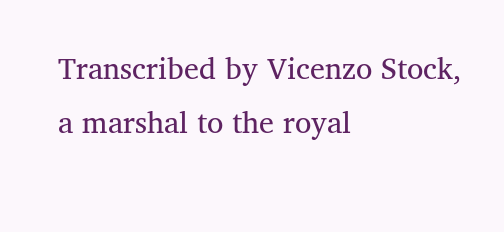Transcribed by Vicenzo Stock, a marshal to the royal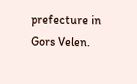prefecture in Gors Velen.